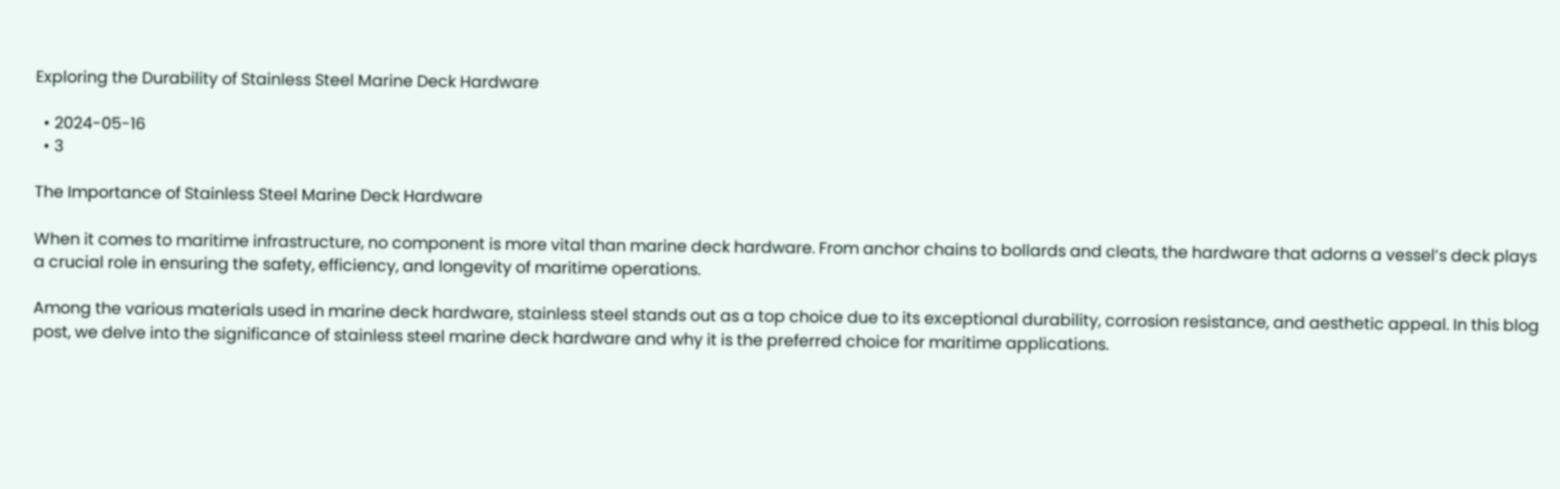Exploring the Durability of Stainless Steel Marine Deck Hardware

  • 2024-05-16
  • 3

The Importance of Stainless Steel Marine Deck Hardware

When it comes to maritime infrastructure, no component is more vital than marine deck hardware. From anchor chains to bollards and cleats, the hardware that adorns a vessel’s deck plays a crucial role in ensuring the safety, efficiency, and longevity of maritime operations.

Among the various materials used in marine deck hardware, stainless steel stands out as a top choice due to its exceptional durability, corrosion resistance, and aesthetic appeal. In this blog post, we delve into the significance of stainless steel marine deck hardware and why it is the preferred choice for maritime applications.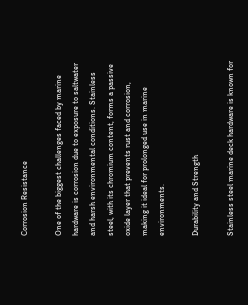Corrosion Resistance

One of the biggest challenges faced by marine hardware is corrosion due to exposure to saltwater and harsh environmental conditions. Stainless steel, with its chromium content, forms a passive oxide layer that prevents rust and corrosion, making it ideal for prolonged use in marine environments.

Durability and Strength

Stainless steel marine deck hardware is known for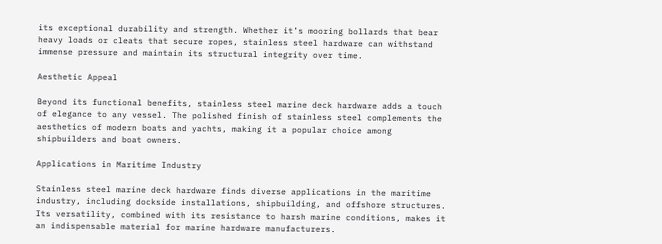its exceptional durability and strength. Whether it’s mooring bollards that bear heavy loads or cleats that secure ropes, stainless steel hardware can withstand immense pressure and maintain its structural integrity over time.

Aesthetic Appeal

Beyond its functional benefits, stainless steel marine deck hardware adds a touch of elegance to any vessel. The polished finish of stainless steel complements the aesthetics of modern boats and yachts, making it a popular choice among shipbuilders and boat owners.

Applications in Maritime Industry

Stainless steel marine deck hardware finds diverse applications in the maritime industry, including dockside installations, shipbuilding, and offshore structures. Its versatility, combined with its resistance to harsh marine conditions, makes it an indispensable material for marine hardware manufacturers.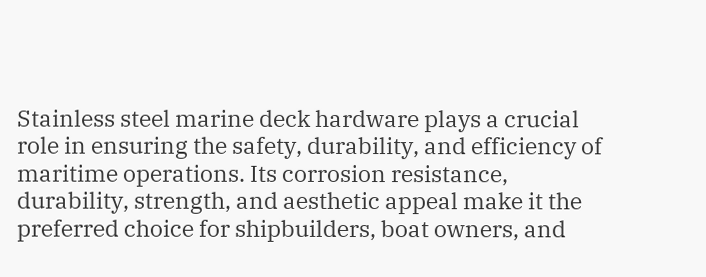Stainless steel marine deck hardware plays a crucial role in ensuring the safety, durability, and efficiency of maritime operations. Its corrosion resistance, durability, strength, and aesthetic appeal make it the preferred choice for shipbuilders, boat owners, and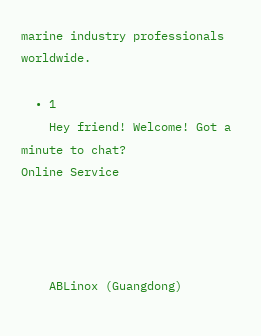marine industry professionals worldwide.

  • 1
    Hey friend! Welcome! Got a minute to chat?
Online Service




    ABLinox (Guangdong)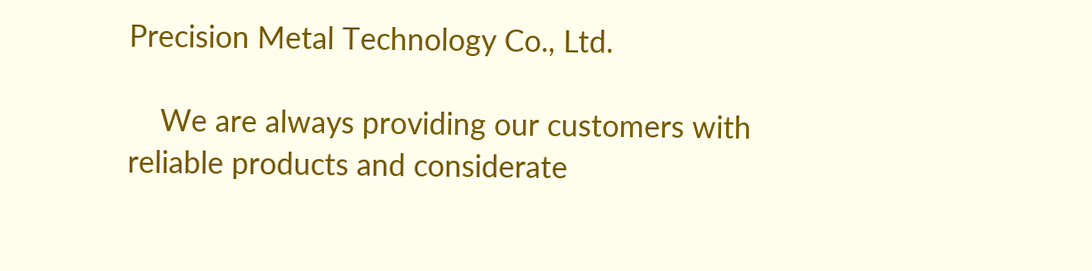Precision Metal Technology Co., Ltd.

    We are always providing our customers with reliable products and considerate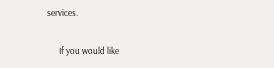services.

      If you would like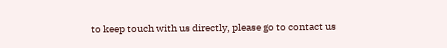to keep touch with us directly, please go to contact us